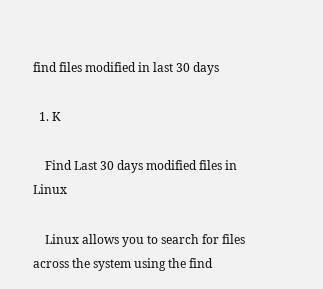find files modified in last 30 days

  1. K

    Find Last 30 days modified files in Linux

    Linux allows you to search for files across the system using the find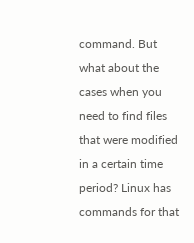command. But what about the cases when you need to find files that were modified in a certain time period? Linux has commands for that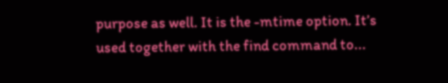purpose as well. It is the -mtime option. It’s used together with the find command to...